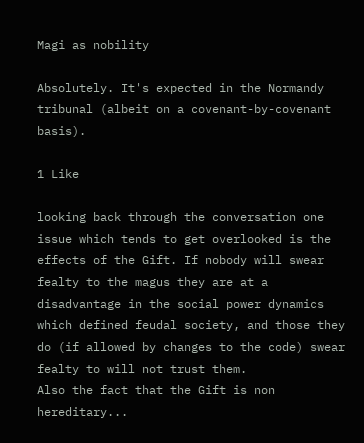Magi as nobility

Absolutely. It's expected in the Normandy tribunal (albeit on a covenant-by-covenant basis).

1 Like

looking back through the conversation one issue which tends to get overlooked is the effects of the Gift. If nobody will swear fealty to the magus they are at a disadvantage in the social power dynamics which defined feudal society, and those they do (if allowed by changes to the code) swear fealty to will not trust them.
Also the fact that the Gift is non hereditary...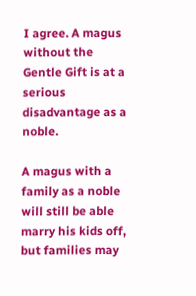I agree. A magus without the Gentle Gift is at a serious disadvantage as a noble.

A magus with a family as a noble will still be able marry his kids off, but families may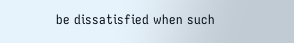be dissatisfied when such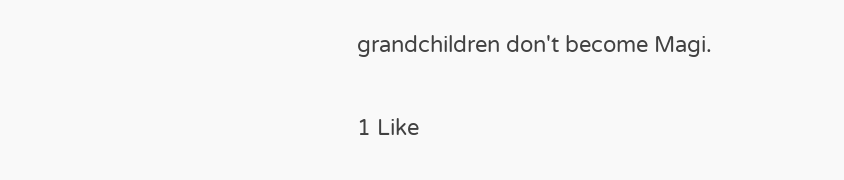grandchildren don't become Magi.

1 Like